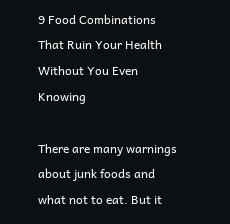9 Food Combinations That Ruin Your Health Without You Even Knowing

There are many warnings about junk foods and what not to eat. But it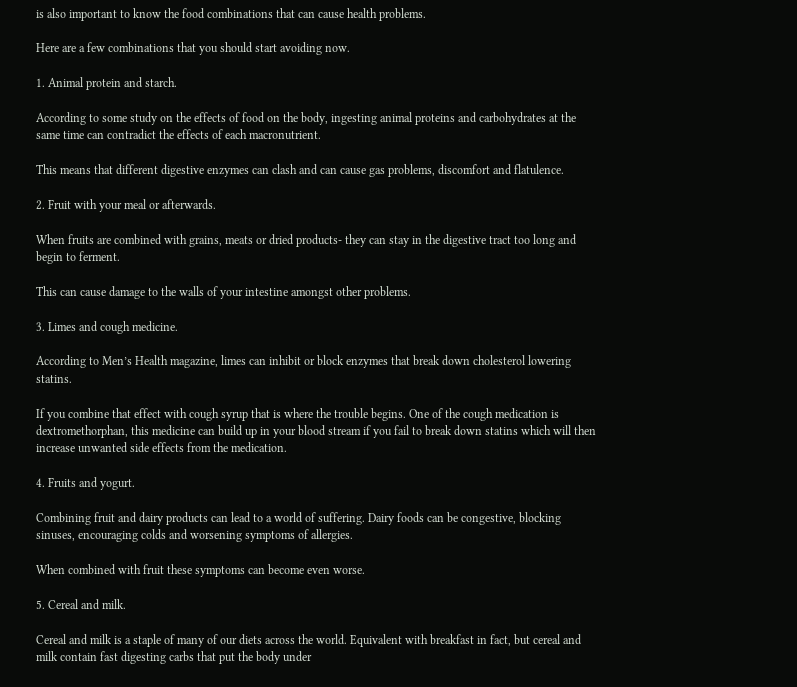is also important to know the food combinations that can cause health problems.

Here are a few combinations that you should start avoiding now.

1. Animal protein and starch.

According to some study on the effects of food on the body, ingesting animal proteins and carbohydrates at the same time can contradict the effects of each macronutrient.

This means that different digestive enzymes can clash and can cause gas problems, discomfort and flatulence.

2. Fruit with your meal or afterwards.

When fruits are combined with grains, meats or dried products- they can stay in the digestive tract too long and begin to ferment.

This can cause damage to the walls of your intestine amongst other problems.

3. Limes and cough medicine.

According to Men’s Health magazine, limes can inhibit or block enzymes that break down cholesterol lowering statins.

If you combine that effect with cough syrup that is where the trouble begins. One of the cough medication is dextromethorphan, this medicine can build up in your blood stream if you fail to break down statins which will then increase unwanted side effects from the medication.

4. Fruits and yogurt.

Combining fruit and dairy products can lead to a world of suffering. Dairy foods can be congestive, blocking sinuses, encouraging colds and worsening symptoms of allergies.

When combined with fruit these symptoms can become even worse.

5. Cereal and milk.

Cereal and milk is a staple of many of our diets across the world. Equivalent with breakfast in fact, but cereal and milk contain fast digesting carbs that put the body under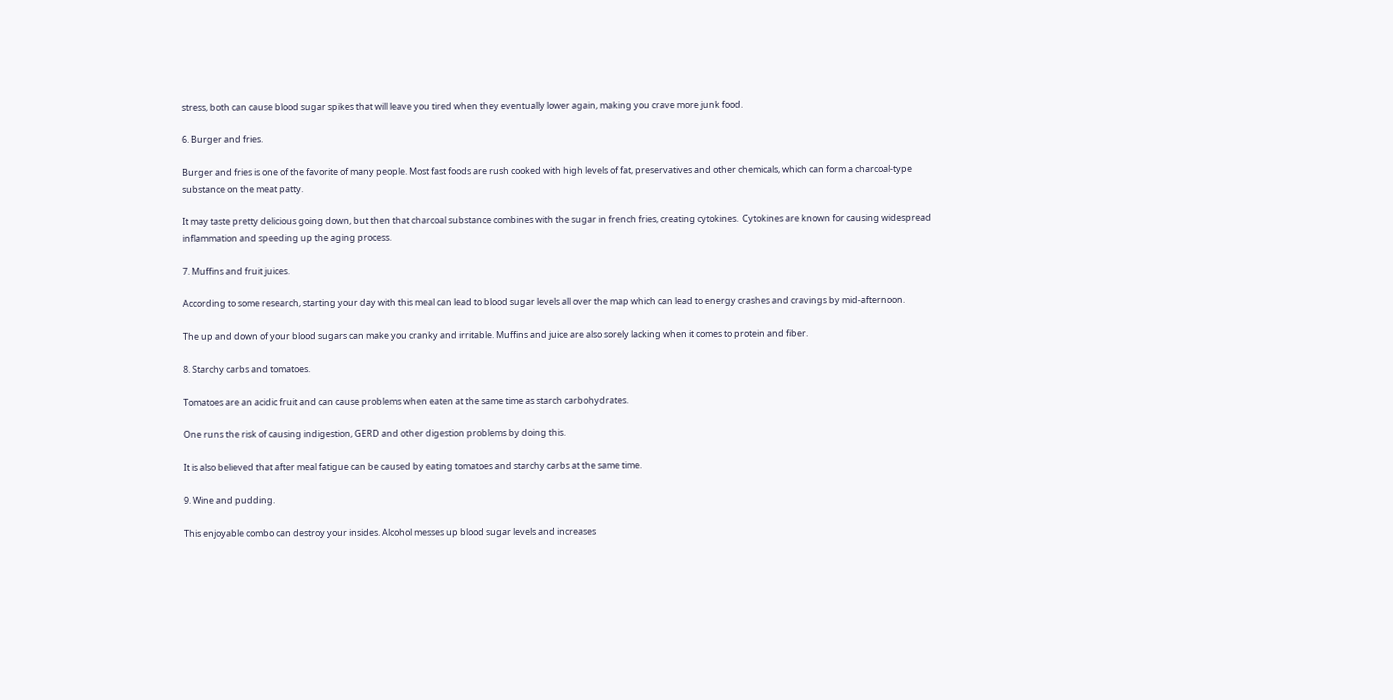stress, both can cause blood sugar spikes that will leave you tired when they eventually lower again, making you crave more junk food.

6. Burger and fries.

Burger and fries is one of the favorite of many people. Most fast foods are rush cooked with high levels of fat, preservatives and other chemicals, which can form a charcoal-type substance on the meat patty.

It may taste pretty delicious going down, but then that charcoal substance combines with the sugar in french fries, creating cytokines.  Cytokines are known for causing widespread inflammation and speeding up the aging process.

7. Muffins and fruit juices.

According to some research, starting your day with this meal can lead to blood sugar levels all over the map which can lead to energy crashes and cravings by mid-afternoon.

The up and down of your blood sugars can make you cranky and irritable. Muffins and juice are also sorely lacking when it comes to protein and fiber.

8. Starchy carbs and tomatoes.

Tomatoes are an acidic fruit and can cause problems when eaten at the same time as starch carbohydrates.

One runs the risk of causing indigestion, GERD and other digestion problems by doing this.

It is also believed that after meal fatigue can be caused by eating tomatoes and starchy carbs at the same time.

9. Wine and pudding.

This enjoyable combo can destroy your insides. Alcohol messes up blood sugar levels and increases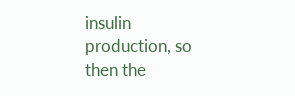insulin production, so then the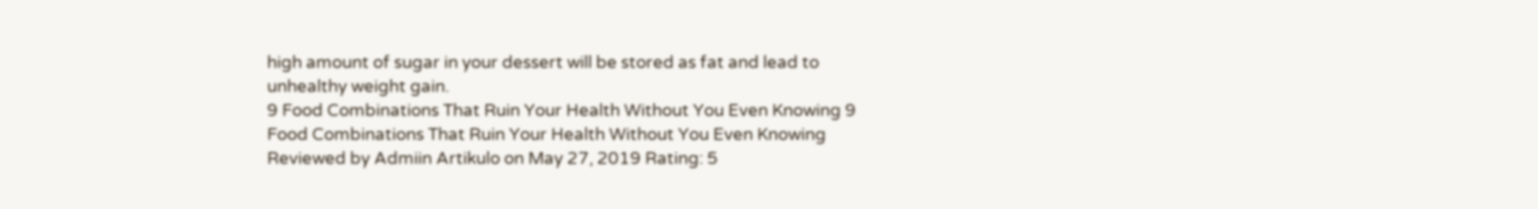high amount of sugar in your dessert will be stored as fat and lead to unhealthy weight gain.
9 Food Combinations That Ruin Your Health Without You Even Knowing 9 Food Combinations That Ruin Your Health Without You Even Knowing Reviewed by Admiin Artikulo on May 27, 2019 Rating: 5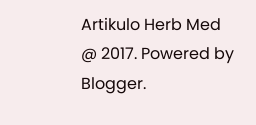Artikulo Herb Med @ 2017. Powered by Blogger.